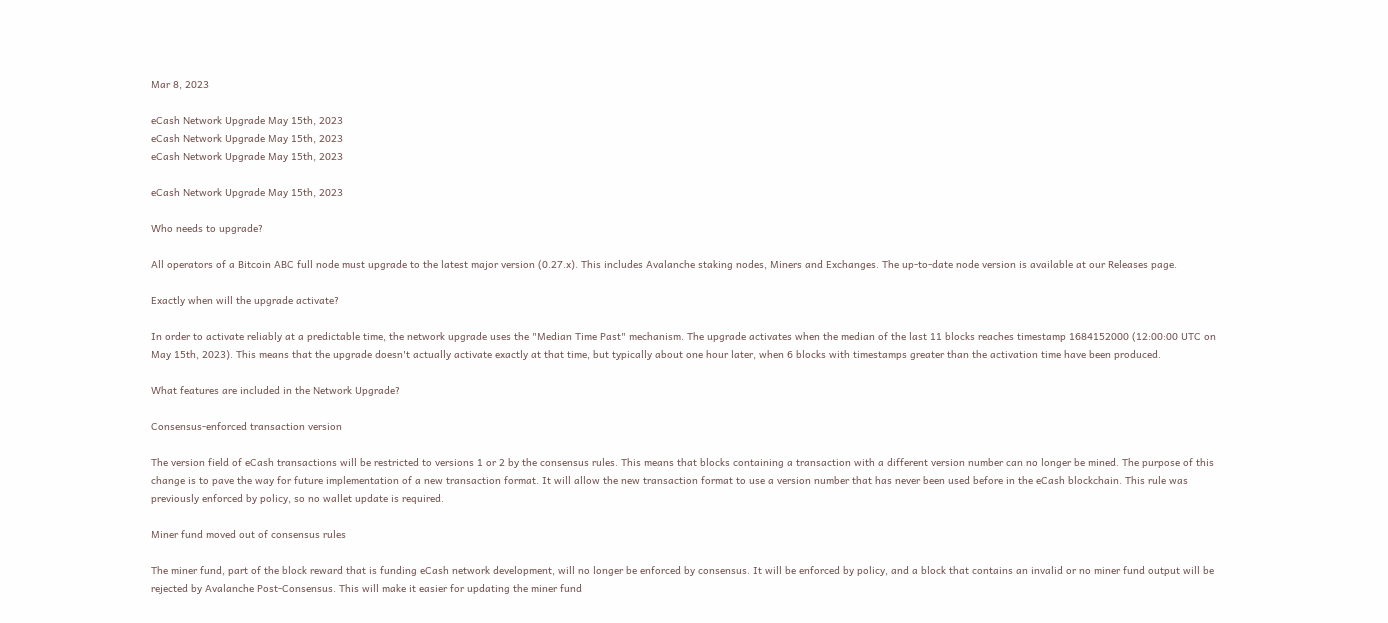Mar 8, 2023

eCash Network Upgrade May 15th, 2023
eCash Network Upgrade May 15th, 2023
eCash Network Upgrade May 15th, 2023

eCash Network Upgrade May 15th, 2023

Who needs to upgrade?

All operators of a Bitcoin ABC full node must upgrade to the latest major version (0.27.x). This includes Avalanche staking nodes, Miners and Exchanges. The up-to-date node version is available at our Releases page.

Exactly when will the upgrade activate?

In order to activate reliably at a predictable time, the network upgrade uses the "Median Time Past" mechanism. The upgrade activates when the median of the last 11 blocks reaches timestamp 1684152000 (12:00:00 UTC on May 15th, 2023). This means that the upgrade doesn't actually activate exactly at that time, but typically about one hour later, when 6 blocks with timestamps greater than the activation time have been produced.

What features are included in the Network Upgrade?

Consensus-enforced transaction version

The version field of eCash transactions will be restricted to versions 1 or 2 by the consensus rules. This means that blocks containing a transaction with a different version number can no longer be mined. The purpose of this change is to pave the way for future implementation of a new transaction format. It will allow the new transaction format to use a version number that has never been used before in the eCash blockchain. This rule was previously enforced by policy, so no wallet update is required.

Miner fund moved out of consensus rules

The miner fund, part of the block reward that is funding eCash network development, will no longer be enforced by consensus. It will be enforced by policy, and a block that contains an invalid or no miner fund output will be rejected by Avalanche Post-Consensus. This will make it easier for updating the miner fund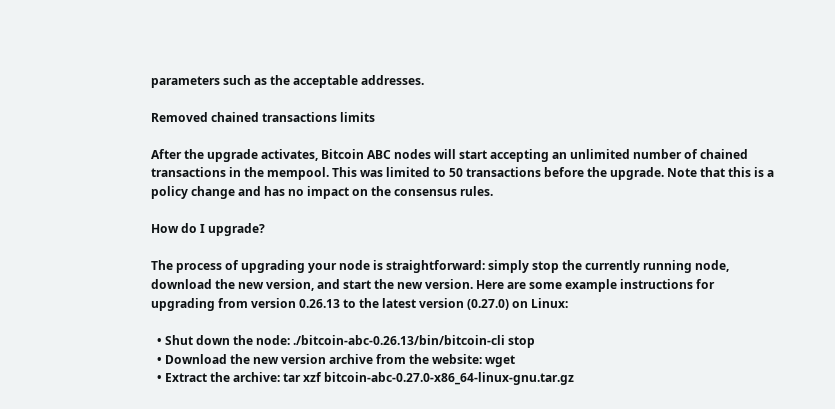parameters such as the acceptable addresses.

Removed chained transactions limits

After the upgrade activates, Bitcoin ABC nodes will start accepting an unlimited number of chained transactions in the mempool. This was limited to 50 transactions before the upgrade. Note that this is a policy change and has no impact on the consensus rules.

How do I upgrade?

The process of upgrading your node is straightforward: simply stop the currently running node, download the new version, and start the new version. Here are some example instructions for upgrading from version 0.26.13 to the latest version (0.27.0) on Linux:

  • Shut down the node: ./bitcoin-abc-0.26.13/bin/bitcoin-cli stop
  • Download the new version archive from the website: wget
  • Extract the archive: tar xzf bitcoin-abc-0.27.0-x86_64-linux-gnu.tar.gz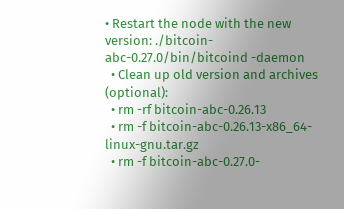• Restart the node with the new version: ./bitcoin-abc-0.27.0/bin/bitcoind -daemon
  • Clean up old version and archives (optional):
  • rm -rf bitcoin-abc-0.26.13
  • rm -f bitcoin-abc-0.26.13-x86_64-linux-gnu.tar.gz
  • rm -f bitcoin-abc-0.27.0-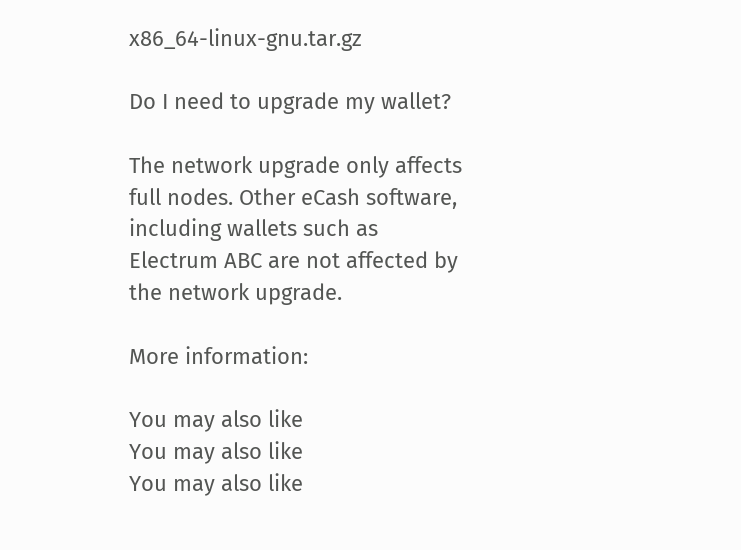x86_64-linux-gnu.tar.gz

Do I need to upgrade my wallet?

The network upgrade only affects full nodes. Other eCash software, including wallets such as Electrum ABC are not affected by the network upgrade.

More information:

You may also like
You may also like
You may also like